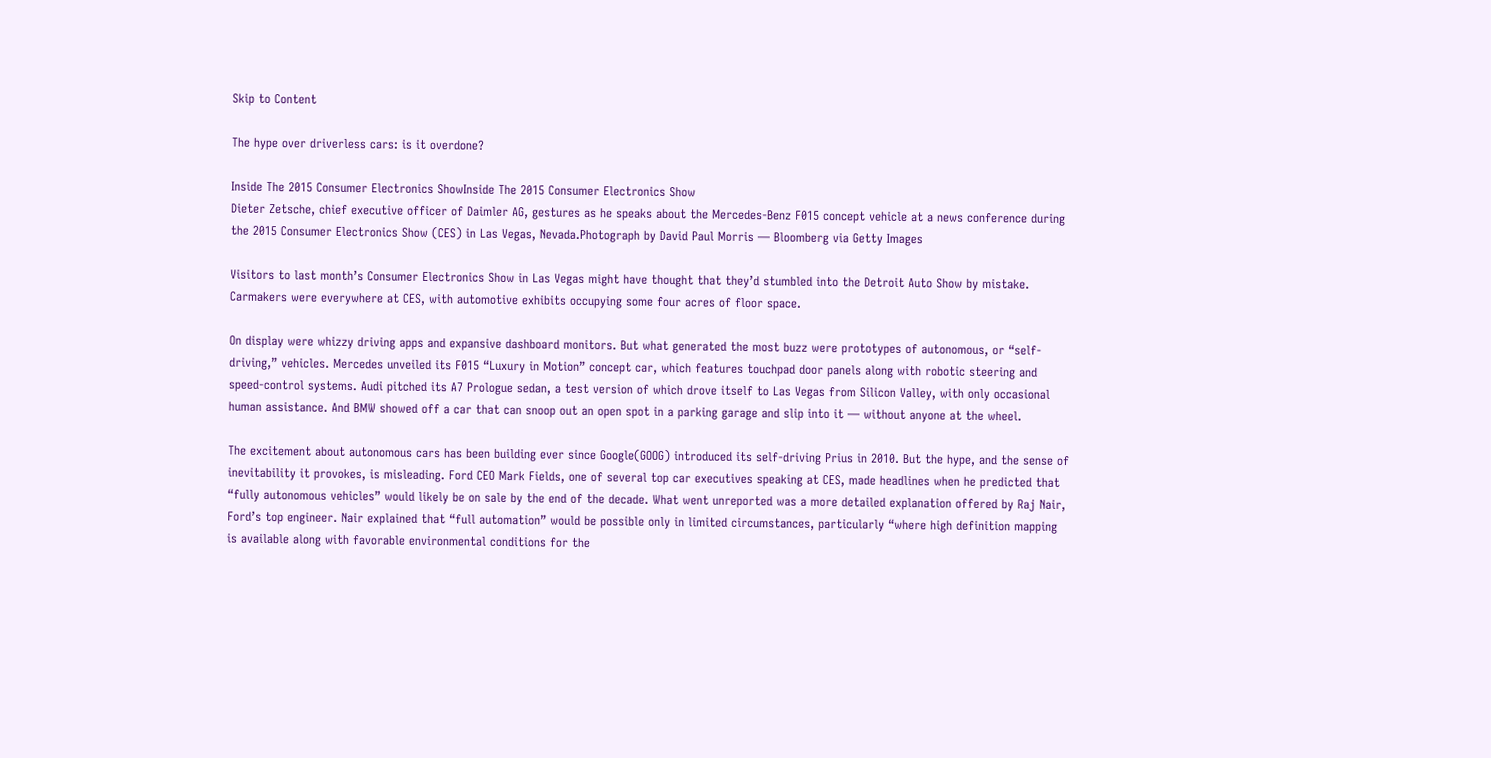Skip to Content

The hype over driverless cars: is it overdone?

Inside The 2015 Consumer Electronics ShowInside The 2015 Consumer Electronics Show
Dieter Zetsche, chief executive officer of Daimler AG, gestures as he speaks about the Mercedes-Benz F015 concept vehicle at a news conference during the 2015 Consumer Electronics Show (CES) in Las Vegas, Nevada.Photograph by David Paul Morris — Bloomberg via Getty Images

Visitors to last month’s Consumer Electronics Show in Las Vegas might have thought that they’d stumbled into the Detroit Auto Show by mistake. Carmakers were everywhere at CES, with automotive exhibits occupying some four acres of floor space.

On display were whizzy driving apps and expansive dashboard monitors. But what generated the most buzz were prototypes of autonomous, or “self-driving,” vehicles. Mercedes unveiled its F015 “Luxury in Motion” concept car, which features touchpad door panels along with robotic steering and speed-control systems. Audi pitched its A7 Prologue sedan, a test version of which drove itself to Las Vegas from Silicon Valley, with only occasional human assistance. And BMW showed off a car that can snoop out an open spot in a parking garage and slip into it — without anyone at the wheel.

The excitement about autonomous cars has been building ever since Google(GOOG) introduced its self-driving Prius in 2010. But the hype, and the sense of inevitability it provokes, is misleading. Ford CEO Mark Fields, one of several top car executives speaking at CES, made headlines when he predicted that “fully autonomous vehicles” would likely be on sale by the end of the decade. What went unreported was a more detailed explanation offered by Raj Nair, Ford’s top engineer. Nair explained that “full automation” would be possible only in limited circumstances, particularly “where high definition mapping is available along with favorable environmental conditions for the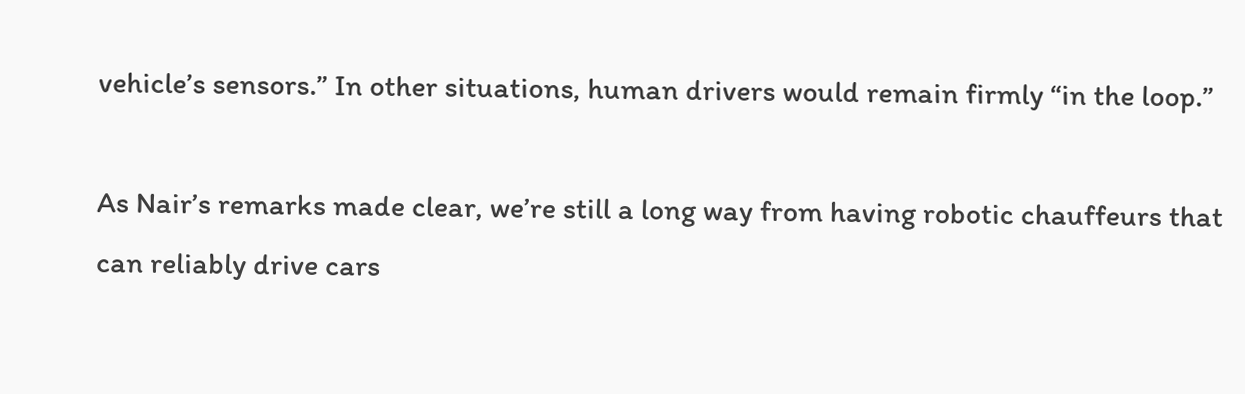vehicle’s sensors.” In other situations, human drivers would remain firmly “in the loop.”

As Nair’s remarks made clear, we’re still a long way from having robotic chauffeurs that can reliably drive cars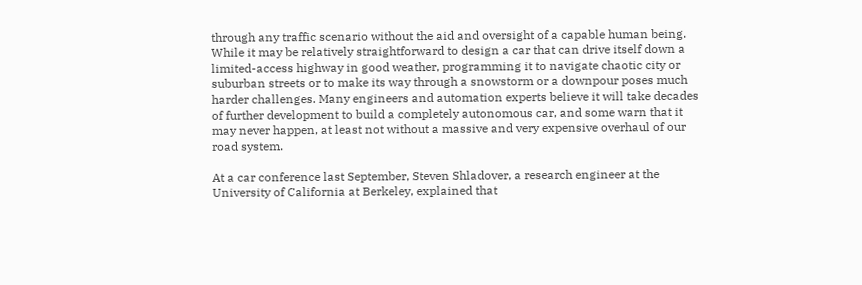through any traffic scenario without the aid and oversight of a capable human being. While it may be relatively straightforward to design a car that can drive itself down a limited-access highway in good weather, programming it to navigate chaotic city or suburban streets or to make its way through a snowstorm or a downpour poses much harder challenges. Many engineers and automation experts believe it will take decades of further development to build a completely autonomous car, and some warn that it may never happen, at least not without a massive and very expensive overhaul of our road system.

At a car conference last September, Steven Shladover, a research engineer at the University of California at Berkeley, explained that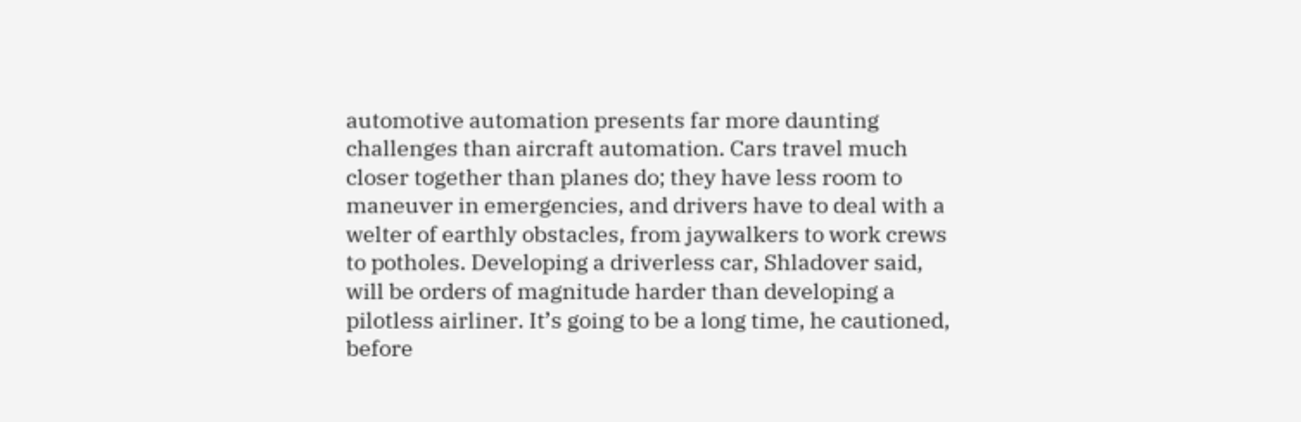automotive automation presents far more daunting challenges than aircraft automation. Cars travel much closer together than planes do; they have less room to maneuver in emergencies, and drivers have to deal with a welter of earthly obstacles, from jaywalkers to work crews to potholes. Developing a driverless car, Shladover said, will be orders of magnitude harder than developing a pilotless airliner. It’s going to be a long time, he cautioned, before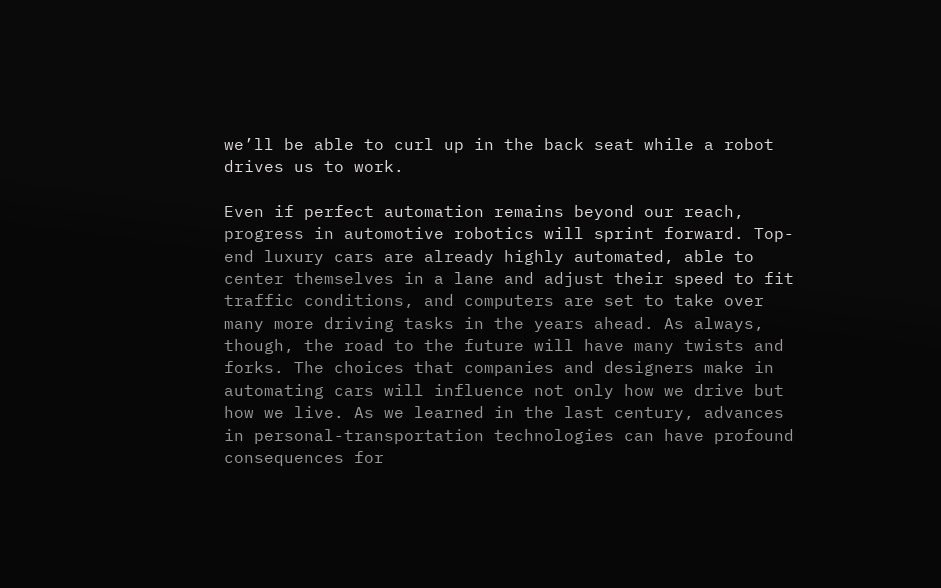we’ll be able to curl up in the back seat while a robot drives us to work.

Even if perfect automation remains beyond our reach, progress in automotive robotics will sprint forward. Top-end luxury cars are already highly automated, able to center themselves in a lane and adjust their speed to fit traffic conditions, and computers are set to take over many more driving tasks in the years ahead. As always, though, the road to the future will have many twists and forks. The choices that companies and designers make in automating cars will influence not only how we drive but how we live. As we learned in the last century, advances in personal-transportation technologies can have profound consequences for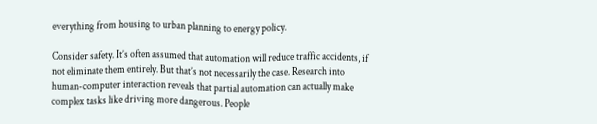everything from housing to urban planning to energy policy.

Consider safety. It’s often assumed that automation will reduce traffic accidents, if not eliminate them entirely. But that’s not necessarily the case. Research into human-computer interaction reveals that partial automation can actually make complex tasks like driving more dangerous. People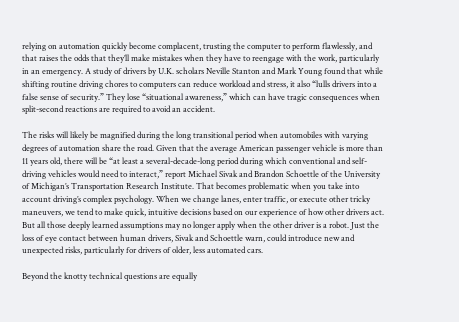relying on automation quickly become complacent, trusting the computer to perform flawlessly, and that raises the odds that they’ll make mistakes when they have to reengage with the work, particularly in an emergency. A study of drivers by U.K. scholars Neville Stanton and Mark Young found that while shifting routine driving chores to computers can reduce workload and stress, it also “lulls drivers into a false sense of security.” They lose “situational awareness,” which can have tragic consequences when split-second reactions are required to avoid an accident.

The risks will likely be magnified during the long transitional period when automobiles with varying degrees of automation share the road. Given that the average American passenger vehicle is more than 11 years old, there will be “at least a several-decade-long period during which conventional and self-driving vehicles would need to interact,” report Michael Sivak and Brandon Schoettle of the University of Michigan’s Transportation Research Institute. That becomes problematic when you take into account driving’s complex psychology. When we change lanes, enter traffic, or execute other tricky maneuvers, we tend to make quick, intuitive decisions based on our experience of how other drivers act. But all those deeply learned assumptions may no longer apply when the other driver is a robot. Just the loss of eye contact between human drivers, Sivak and Schoettle warn, could introduce new and unexpected risks, particularly for drivers of older, less automated cars.

Beyond the knotty technical questions are equally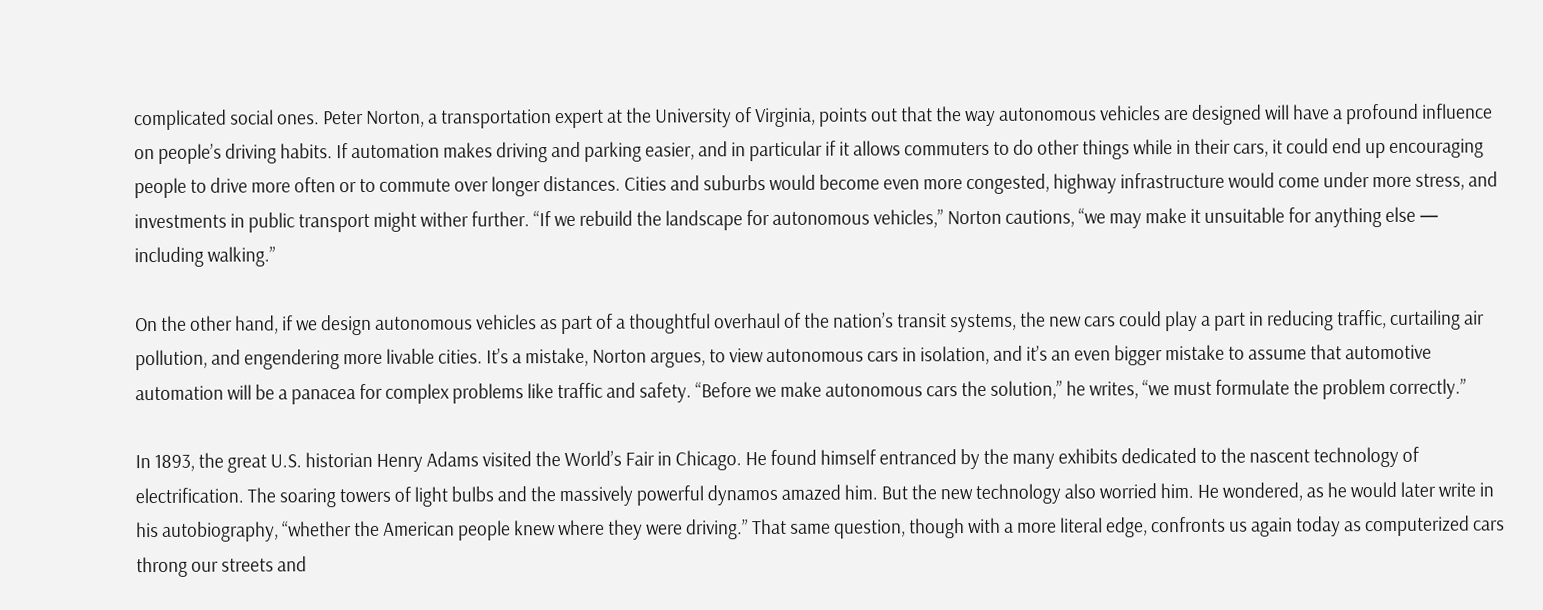complicated social ones. Peter Norton, a transportation expert at the University of Virginia, points out that the way autonomous vehicles are designed will have a profound influence on people’s driving habits. If automation makes driving and parking easier, and in particular if it allows commuters to do other things while in their cars, it could end up encouraging people to drive more often or to commute over longer distances. Cities and suburbs would become even more congested, highway infrastructure would come under more stress, and investments in public transport might wither further. “If we rebuild the landscape for autonomous vehicles,” Norton cautions, “we may make it unsuitable for anything else — including walking.”

On the other hand, if we design autonomous vehicles as part of a thoughtful overhaul of the nation’s transit systems, the new cars could play a part in reducing traffic, curtailing air pollution, and engendering more livable cities. It’s a mistake, Norton argues, to view autonomous cars in isolation, and it’s an even bigger mistake to assume that automotive automation will be a panacea for complex problems like traffic and safety. “Before we make autonomous cars the solution,” he writes, “we must formulate the problem correctly.”

In 1893, the great U.S. historian Henry Adams visited the World’s Fair in Chicago. He found himself entranced by the many exhibits dedicated to the nascent technology of electrification. The soaring towers of light bulbs and the massively powerful dynamos amazed him. But the new technology also worried him. He wondered, as he would later write in his autobiography, “whether the American people knew where they were driving.” That same question, though with a more literal edge, confronts us again today as computerized cars throng our streets and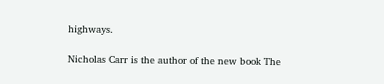highways.

Nicholas Carr is the author of the new book The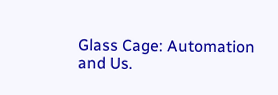Glass Cage: Automation and Us.